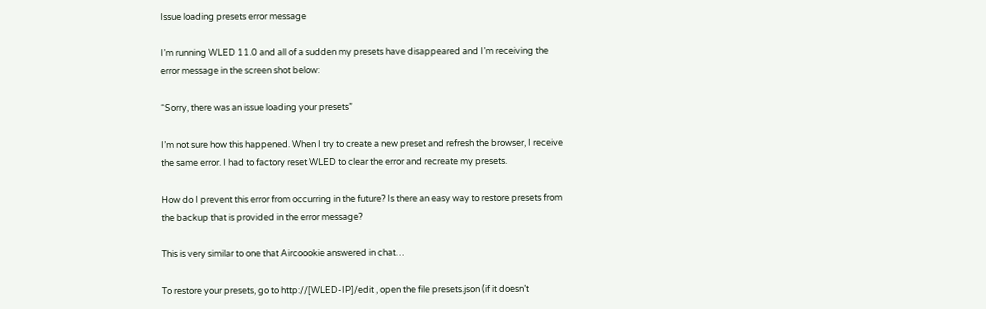Issue loading presets error message

I’m running WLED 11.0 and all of a sudden my presets have disappeared and I’m receiving the error message in the screen shot below:

“Sorry, there was an issue loading your presets”

I’m not sure how this happened. When I try to create a new preset and refresh the browser, I receive the same error. I had to factory reset WLED to clear the error and recreate my presets.

How do I prevent this error from occurring in the future? Is there an easy way to restore presets from the backup that is provided in the error message?

This is very similar to one that Aircoookie answered in chat…

To restore your presets, go to http://[WLED-IP]/edit , open the file presets.json (if it doesn’t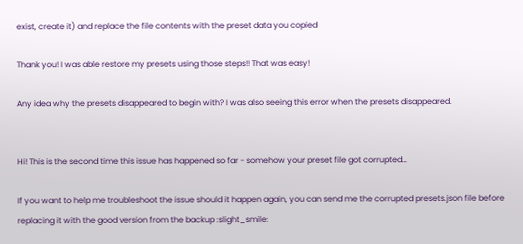exist, create it) and replace the file contents with the preset data you copied

Thank you! I was able restore my presets using those steps!! That was easy!

Any idea why the presets disappeared to begin with? I was also seeing this error when the presets disappeared.


Hi! This is the second time this issue has happened so far - somehow your preset file got corrupted…

If you want to help me troubleshoot the issue should it happen again, you can send me the corrupted presets.json file before replacing it with the good version from the backup :slight_smile: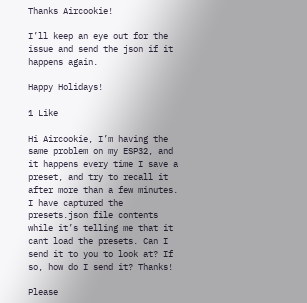Thanks Aircookie!

I’ll keep an eye out for the issue and send the json if it happens again.

Happy Holidays!

1 Like

Hi Aircookie, I’m having the same problem on my ESP32, and it happens every time I save a preset, and try to recall it after more than a few minutes. I have captured the presets.json file contents while it’s telling me that it cant load the presets. Can I send it to you to look at? If so, how do I send it? Thanks!

Please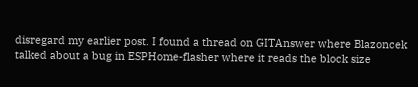disregard my earlier post. I found a thread on GITAnswer where Blazoncek talked about a bug in ESPHome-flasher where it reads the block size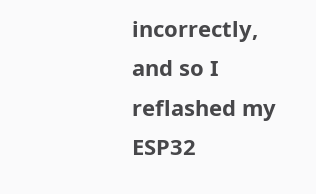incorrectly, and so I reflashed my ESP32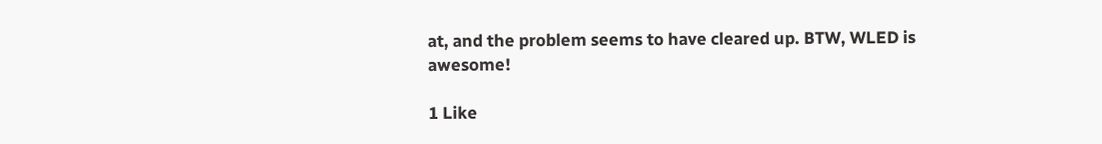at, and the problem seems to have cleared up. BTW, WLED is awesome!

1 Like